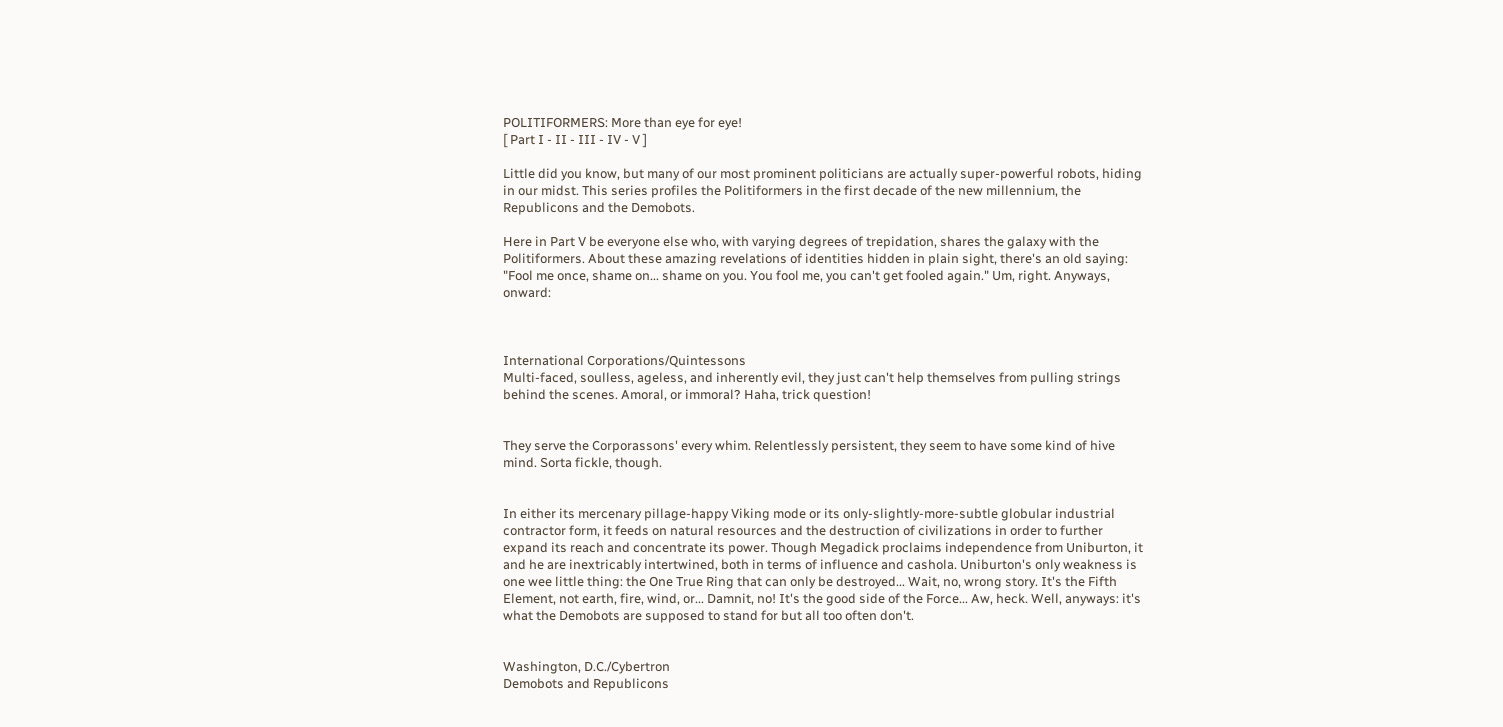POLITIFORMERS: More than eye for eye!
[ Part I - II - III - IV - V ]

Little did you know, but many of our most prominent politicians are actually super-powerful robots, hiding in our midst. This series profiles the Politiformers in the first decade of the new millennium, the Republicons and the Demobots.

Here in Part V be everyone else who, with varying degrees of trepidation, shares the galaxy with the Politiformers. About these amazing revelations of identities hidden in plain sight, there's an old saying: "Fool me once, shame on... shame on you. You fool me, you can't get fooled again." Um, right. Anyways, onward:



International Corporations/Quintessons
Multi-faced, soulless, ageless, and inherently evil, they just can't help themselves from pulling strings behind the scenes. Amoral, or immoral? Haha, trick question!


They serve the Corporassons' every whim. Relentlessly persistent, they seem to have some kind of hive mind. Sorta fickle, though.


In either its mercenary pillage-happy Viking mode or its only-slightly-more-subtle globular industrial contractor form, it feeds on natural resources and the destruction of civilizations in order to further expand its reach and concentrate its power. Though Megadick proclaims independence from Uniburton, it and he are inextricably intertwined, both in terms of influence and cashola. Uniburton's only weakness is one wee little thing: the One True Ring that can only be destroyed... Wait, no, wrong story. It's the Fifth Element, not earth, fire, wind, or... Damnit, no! It's the good side of the Force... Aw, heck. Well, anyways: it's what the Demobots are supposed to stand for but all too often don't.


Washington, D.C./Cybertron
Demobots and Republicons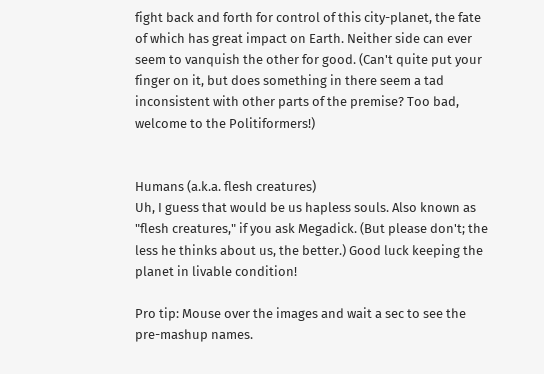fight back and forth for control of this city-planet, the fate of which has great impact on Earth. Neither side can ever seem to vanquish the other for good. (Can't quite put your finger on it, but does something in there seem a tad inconsistent with other parts of the premise? Too bad, welcome to the Politiformers!)


Humans (a.k.a. flesh creatures)
Uh, I guess that would be us hapless souls. Also known as "flesh creatures," if you ask Megadick. (But please don't; the less he thinks about us, the better.) Good luck keeping the planet in livable condition!

Pro tip: Mouse over the images and wait a sec to see the pre-mashup names.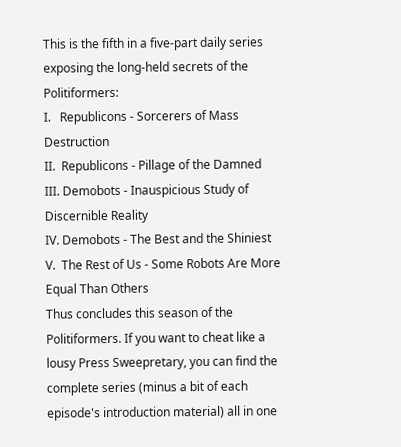This is the fifth in a five-part daily series exposing the long-held secrets of the Politiformers:
I.   Republicons - Sorcerers of Mass Destruction
II.  Republicons - Pillage of the Damned
III. Demobots - Inauspicious Study of Discernible Reality
IV. Demobots - The Best and the Shiniest
V.  The Rest of Us - Some Robots Are More Equal Than Others
Thus concludes this season of the Politiformers. If you want to cheat like a lousy Press Sweepretary, you can find the complete series (minus a bit of each episode's introduction material) all in one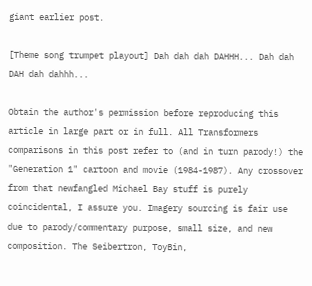giant earlier post.

[Theme song trumpet playout] Dah dah dah DAHHH... Dah dah DAH dah dahhh...

Obtain the author's permission before reproducing this article in large part or in full. All Transformers comparisons in this post refer to (and in turn parody!) the "Generation 1" cartoon and movie (1984-1987). Any crossover from that newfangled Michael Bay stuff is purely coincidental, I assure you. Imagery sourcing is fair use due to parody/commentary purpose, small size, and new composition. The Seibertron, ToyBin,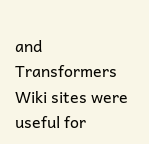and Transformers Wiki sites were useful for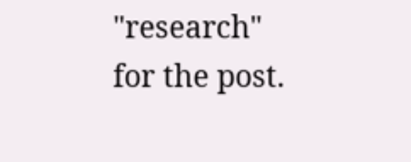"research" for the post.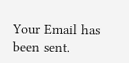Your Email has been sent.